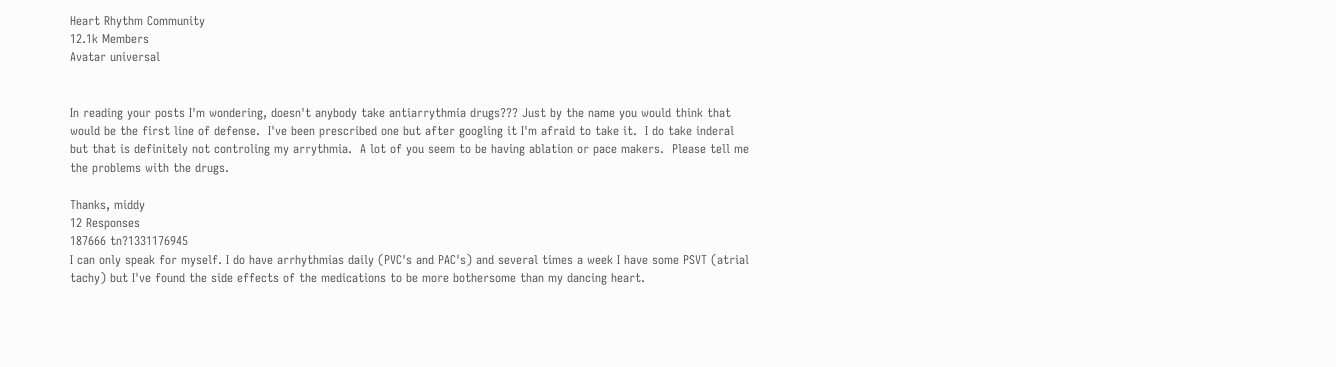Heart Rhythm Community
12.1k Members
Avatar universal


In reading your posts I'm wondering, doesn't anybody take antiarrythmia drugs??? Just by the name you would think that would be the first line of defense.  I've been prescribed one but after googling it I'm afraid to take it.  I do take inderal but that is definitely not controling my arrythmia.  A lot of you seem to be having ablation or pace makers.  Please tell me the problems with the drugs.

Thanks, middy
12 Responses
187666 tn?1331176945
I can only speak for myself. I do have arrhythmias daily (PVC's and PAC's) and several times a week I have some PSVT (atrial tachy) but I've found the side effects of the medications to be more bothersome than my dancing heart.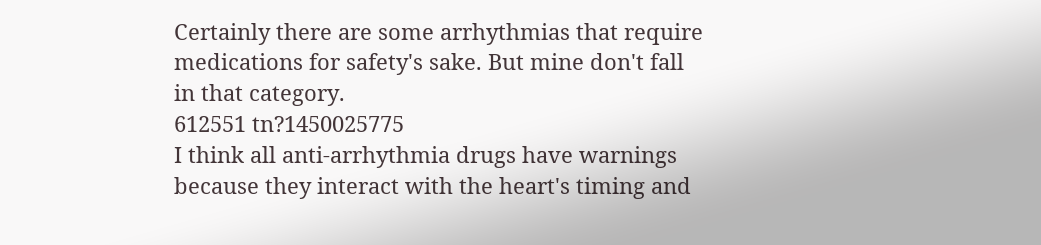Certainly there are some arrhythmias that require medications for safety's sake. But mine don't fall in that category.
612551 tn?1450025775
I think all anti-arrhythmia drugs have warnings because they interact with the heart's timing and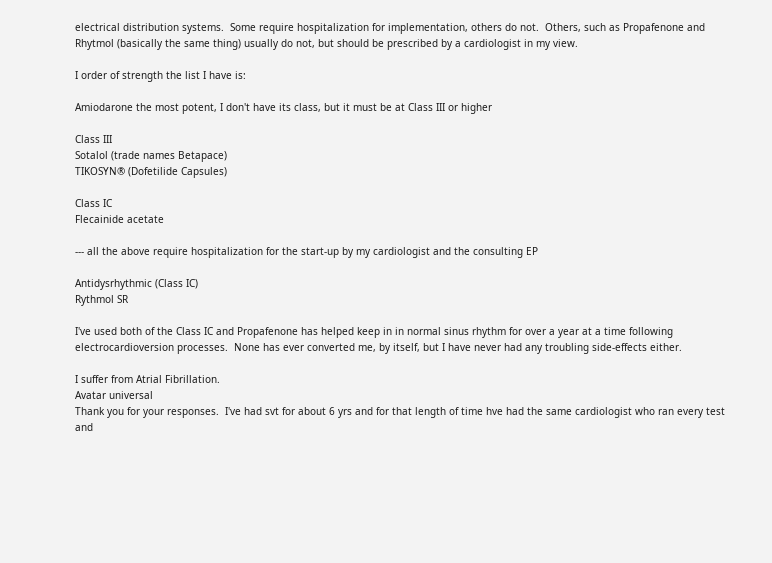electrical distribution systems.  Some require hospitalization for implementation, others do not.  Others, such as Propafenone and Rhytmol (basically the same thing) usually do not, but should be prescribed by a cardiologist in my view.

I order of strength the list I have is:

Amiodarone the most potent, I don't have its class, but it must be at Class III or higher

Class III
Sotalol (trade names Betapace)
TIKOSYN® (Dofetilide Capsules)

Class IC
Flecainide acetate

--- all the above require hospitalization for the start-up by my cardiologist and the consulting EP

Antidysrhythmic (Class IC)
Rythmol SR

I've used both of the Class IC and Propafenone has helped keep in in normal sinus rhythm for over a year at a time following electrocardioversion processes.  None has ever converted me, by itself, but I have never had any troubling side-effects either.

I suffer from Atrial Fibrillation.
Avatar universal
Thank you for your responses.  I've had svt for about 6 yrs and for that length of time hve had the same cardiologist who ran every test and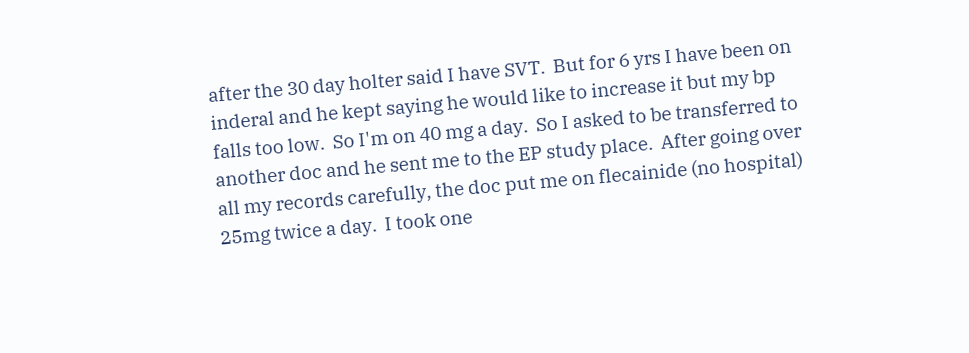after the 30 day holter said I have SVT.  But for 6 yrs I have been on inderal and he kept saying he would like to increase it but my bp falls too low.  So I'm on 40 mg a day.  So I asked to be transferred to another doc and he sent me to the EP study place.  After going over all my records carefully, the doc put me on flecainide (no hospital) 25mg twice a day.  I took one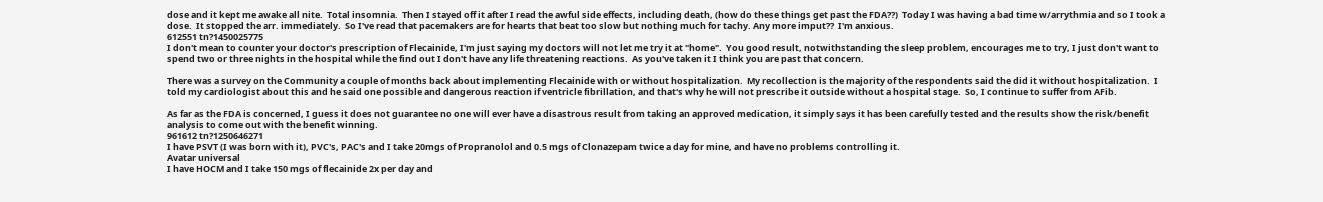dose and it kept me awake all nite.  Total insomnia.  Then I stayed off it after I read the awful side effects, including death, (how do these things get past the FDA??)  Today I was having a bad time w/arrythmia and so I took a dose.  It stopped the arr. immediately.  So I've read that pacemakers are for hearts that beat too slow but nothing much for tachy. Any more imput??  I'm anxious.
612551 tn?1450025775
I don't mean to counter your doctor's prescription of Flecainide, I'm just saying my doctors will not let me try it at "home".  You good result, notwithstanding the sleep problem, encourages me to try, I just don't want to spend two or three nights in the hospital while the find out I don't have any life threatening reactions.  As you've taken it I think you are past that concern.

There was a survey on the Community a couple of months back about implementing Flecainide with or without hospitalization.  My recollection is the majority of the respondents said the did it without hospitalization.  I told my cardiologist about this and he said one possible and dangerous reaction if ventricle fibrillation, and that's why he will not prescribe it outside without a hospital stage.  So, I continue to suffer from AFib.

As far as the FDA is concerned, I guess it does not guarantee no one will ever have a disastrous result from taking an approved medication, it simply says it has been carefully tested and the results show the risk/benefit analysis to come out with the benefit winning.
961612 tn?1250646271
I have PSVT (I was born with it), PVC's, PAC's and I take 20mgs of Propranolol and 0.5 mgs of Clonazepam twice a day for mine, and have no problems controlling it.
Avatar universal
I have HOCM and I take 150 mgs of flecainide 2x per day and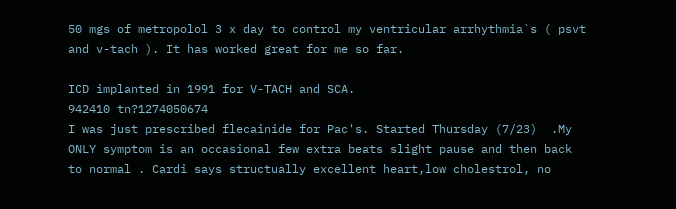50 mgs of metropolol 3 x day to control my ventricular arrhythmia`s ( psvt and v-tach ). It has worked great for me so far.

ICD implanted in 1991 for V-TACH and SCA.
942410 tn?1274050674
I was just prescribed flecainide for Pac's. Started Thursday (7/23)  .My ONLY symptom is an occasional few extra beats slight pause and then back to normal . Cardi says structually excellent heart,low cholestrol, no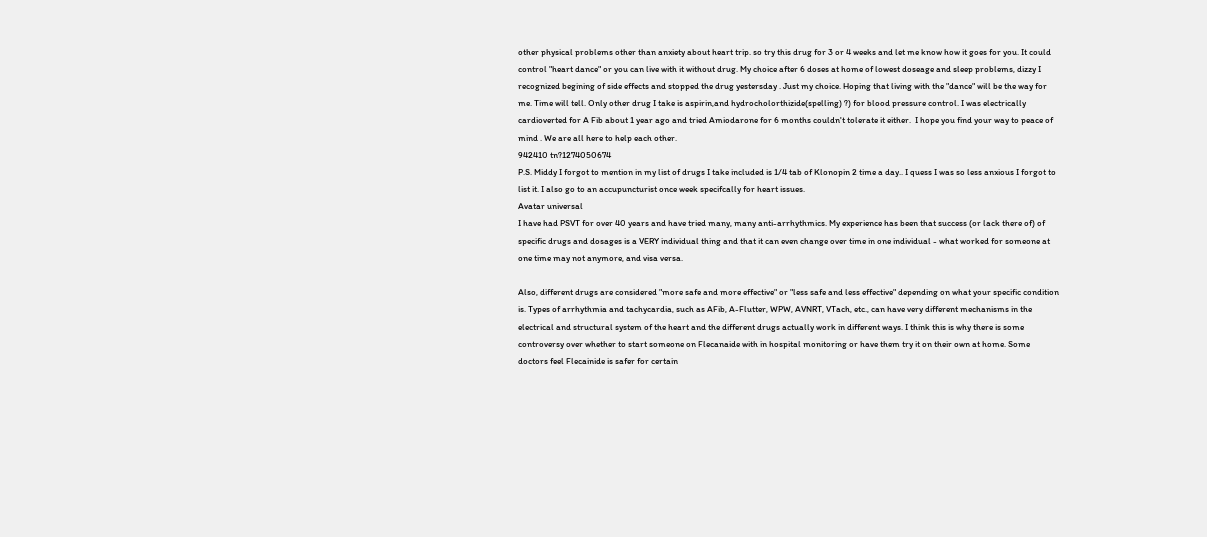other physical problems other than anxiety about heart trip. so try this drug for 3 or 4 weeks and let me know how it goes for you. It could control "heart dance" or you can live with it without drug. My choice after 6 doses at home of lowest doseage and sleep problems, dizzy I recognized begining of side effects and stopped the drug yestersday . Just my choice. Hoping that living with the "dance" will be the way for me. Time will tell. Only other drug I take is aspirin,and hydrocholorthizide(spelling) ?) for blood pressure control. I was electrically cardioverted for A Fib about 1 year ago and tried Amiodarone for 6 months couldn't tolerate it either.  I hope you find your way to peace of mind . We are all here to help each other.
942410 tn?1274050674
P.S. Middy I forgot to mention in my list of drugs I take included is 1/4 tab of Klonopin 2 time a day.. I quess I was so less anxious I forgot to list it. I also go to an accupuncturist once week specifcally for heart issues.
Avatar universal
I have had PSVT for over 40 years and have tried many, many anti-arrhythmics. My experience has been that success (or lack there of) of specific drugs and dosages is a VERY individual thing and that it can even change over time in one individual - what worked for someone at one time may not anymore, and visa versa.

Also, different drugs are considered "more safe and more effective" or "less safe and less effective" depending on what your specific condition is. Types of arrhythmia and tachycardia, such as AFib, A-Flutter, WPW, AVNRT, VTach, etc., can have very different mechanisms in the electrical and structural system of the heart and the different drugs actually work in different ways. I think this is why there is some controversy over whether to start someone on Flecanaide with in hospital monitoring or have them try it on their own at home. Some doctors feel Flecainide is safer for certain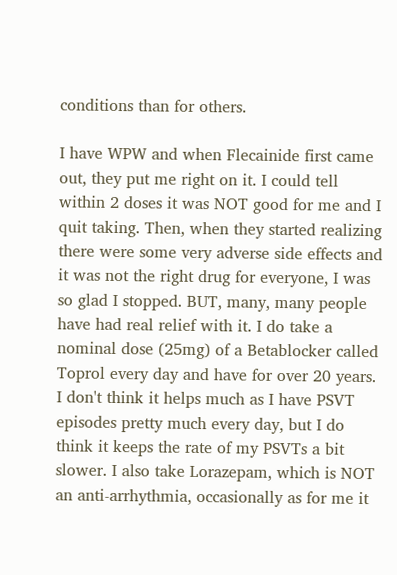conditions than for others.

I have WPW and when Flecainide first came out, they put me right on it. I could tell within 2 doses it was NOT good for me and I quit taking. Then, when they started realizing there were some very adverse side effects and it was not the right drug for everyone, I was so glad I stopped. BUT, many, many people have had real relief with it. I do take a nominal dose (25mg) of a Betablocker called Toprol every day and have for over 20 years. I don't think it helps much as I have PSVT episodes pretty much every day, but I do think it keeps the rate of my PSVTs a bit slower. I also take Lorazepam, which is NOT an anti-arrhythmia, occasionally as for me it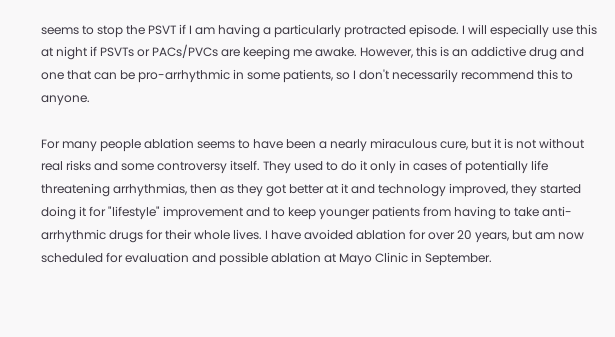seems to stop the PSVT if I am having a particularly protracted episode. I will especially use this at night if PSVTs or PACs/PVCs are keeping me awake. However, this is an addictive drug and one that can be pro-arrhythmic in some patients, so I don't necessarily recommend this to anyone.

For many people ablation seems to have been a nearly miraculous cure, but it is not without real risks and some controversy itself. They used to do it only in cases of potentially life threatening arrhythmias, then as they got better at it and technology improved, they started doing it for "lifestyle" improvement and to keep younger patients from having to take anti-arrhythmic drugs for their whole lives. I have avoided ablation for over 20 years, but am now scheduled for evaluation and possible ablation at Mayo Clinic in September.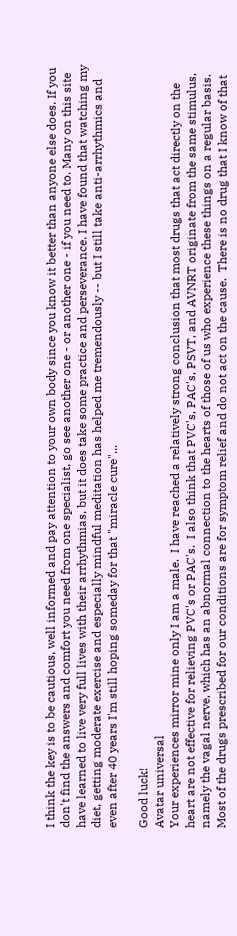I think the key is to be cautious, well informed and pay attention to your own body since you know it better than anyone else does. If you don't find the answers and comfort you need from one specialist, go see another one - or another one - if you need to. Many on this site have learned to live very full lives with their arrhythmias, but it does take some practice and perseverance. I have found that watching my diet, getting moderate exercise and especially mindful meditation has helped me tremendously -- but I still take anti-arrhythmics and even after 40 years I'm still hoping someday for that "miracle cure"...

Good luck!
Avatar universal
Your experiences mirror mine only I am a male.  I have reached a relatively strong conclusion that most drugs that act directly on the heart are not effective for relieving PVC's or PAC's.  I also think that PVC's, PAC's, PSVT, and AVNRT originate from the same stimulus, namely the vagal nerve, which has an abnormal connection to the hearts of those of us who experience these things on a regular basis.  Most of the drugs prescribed for our conditions are for symptom relief and do not act on the cause.  There is no drug that I know of that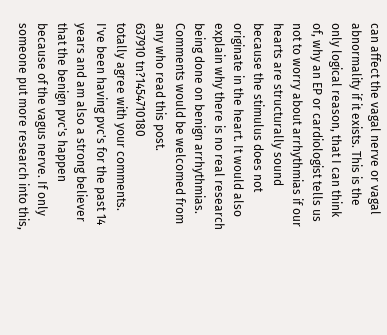can affect the vagal nerve or vagal abnormality if it exists. This is the only logical reason, that I can think of, why an EP or cardiologist tells us not to worry about arrhythmias if our hearts are structurally sound because the stimulus does not originate in the heart. It would also explain why there is no real research being done on benign arrhythmias.  Comments would be welcomed from any who read this post.
637910 tn?1454710180
totally agree with your comments. I've been having pvc's for the past 14 years and am also a strong believer that the benign pvc's happen because of the vagus nerve. If only someone put more research into this,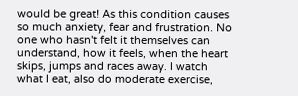would be great! As this condition causes so much anxiety, fear and frustration. No one who hasn't felt it themselves can understand, how it feels, when the heart skips, jumps and races away. I watch what I eat, also do moderate exercise,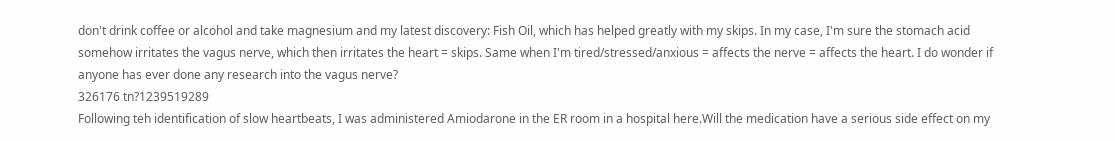don't drink coffee or alcohol and take magnesium and my latest discovery: Fish Oil, which has helped greatly with my skips. In my case, I'm sure the stomach acid somehow irritates the vagus nerve, which then irritates the heart = skips. Same when I'm tired/stressed/anxious = affects the nerve = affects the heart. I do wonder if anyone has ever done any research into the vagus nerve?
326176 tn?1239519289
Following teh identification of slow heartbeats, I was administered Amiodarone in the ER room in a hospital here.Will the medication have a serious side effect on my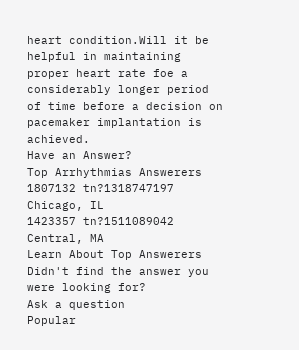heart condition.Will it be helpful in maintaining proper heart rate foe a considerably longer period of time before a decision on pacemaker implantation is achieved.
Have an Answer?
Top Arrhythmias Answerers
1807132 tn?1318747197
Chicago, IL
1423357 tn?1511089042
Central, MA
Learn About Top Answerers
Didn't find the answer you were looking for?
Ask a question
Popular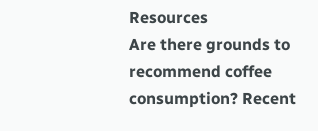Resources
Are there grounds to recommend coffee consumption? Recent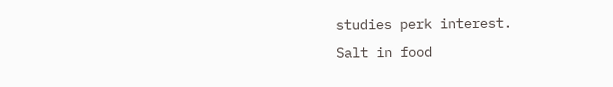studies perk interest.
Salt in food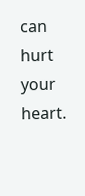can hurt your heart.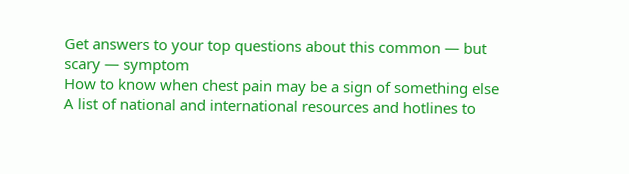Get answers to your top questions about this common — but scary — symptom
How to know when chest pain may be a sign of something else
A list of national and international resources and hotlines to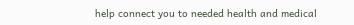help connect you to needed health and medical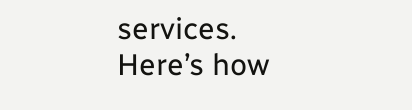services.
Here’s how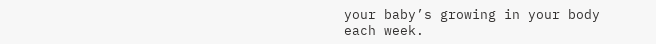your baby’s growing in your body each week.